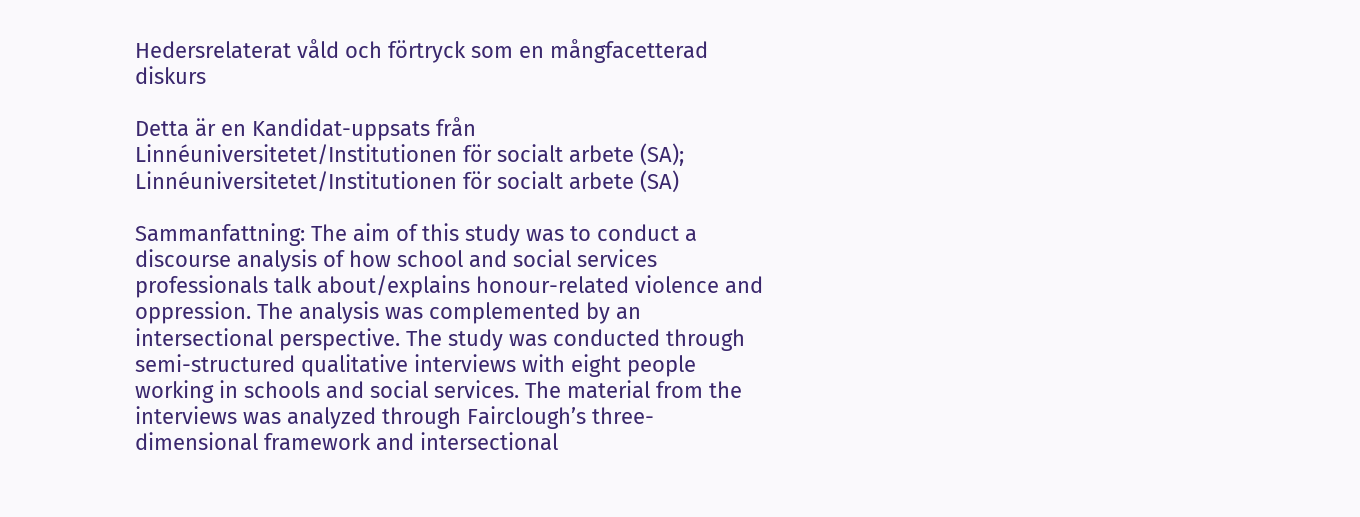Hedersrelaterat våld och förtryck som en mångfacetterad diskurs

Detta är en Kandidat-uppsats från Linnéuniversitetet/Institutionen för socialt arbete (SA); Linnéuniversitetet/Institutionen för socialt arbete (SA)

Sammanfattning: The aim of this study was to conduct a discourse analysis of how school and social services professionals talk about/explains honour-related violence and oppression. The analysis was complemented by an intersectional perspective. The study was conducted through semi-structured qualitative interviews with eight people working in schools and social services. The material from the interviews was analyzed through Fairclough’s three-dimensional framework and intersectional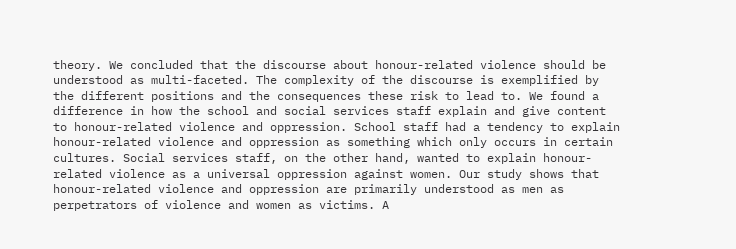theory. We concluded that the discourse about honour-related violence should be understood as multi-faceted. The complexity of the discourse is exemplified by the different positions and the consequences these risk to lead to. We found a difference in how the school and social services staff explain and give content to honour-related violence and oppression. School staff had a tendency to explain honour-related violence and oppression as something which only occurs in certain cultures. Social services staff, on the other hand, wanted to explain honour-related violence as a universal oppression against women. Our study shows that honour-related violence and oppression are primarily understood as men as perpetrators of violence and women as victims. A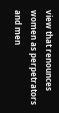view that renounces women as perpetrators and men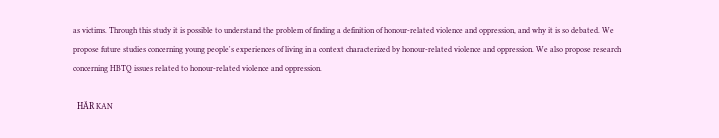as victims. Through this study it is possible to understand the problem of finding a definition of honour-related violence and oppression, and why it is so debated. We propose future studies concerning young people's experiences of living in a context characterized by honour-related violence and oppression. We also propose research concerning HBTQ issues related to honour-related violence and oppression.

  HÄR KAN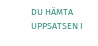DU HÄMTA UPPSATSEN I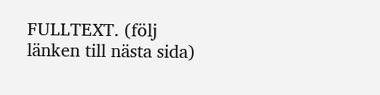FULLTEXT. (följ länken till nästa sida)